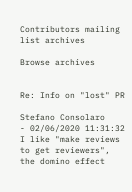Contributors mailing list archives

Browse archives


Re: Info on "lost" PR

Stefano Consolaro
- 02/06/2020 11:31:32
I like "make reviews to get reviewers", the domino effect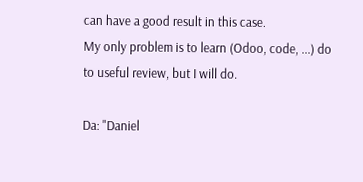can have a good result in this case.
My only problem is to learn (Odoo, code, ...) do to useful review, but I will do.

Da: "Daniel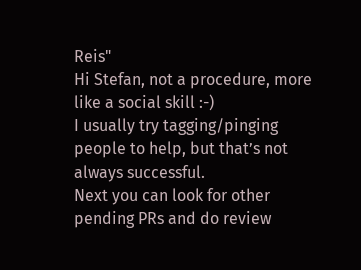Reis"
Hi Stefan, not a procedure, more like a social skill :-)
I usually try tagging/pinging people to help, but that’s not always successful.
Next you can look for other pending PRs and do review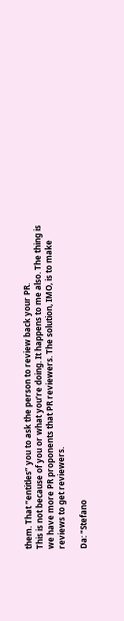them. That “entitles” you to ask the person to review back your PR.
This is not because of you or what you’re doing. It happens to me also. The thing is we have more PR proponents that PR reviewers. The solution, IMO, is to make reviews to get reviewers.

Da: "Stefano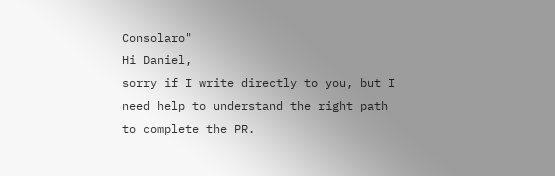Consolaro"
Hi Daniel,
sorry if I write directly to you, but I need help to understand the right path to complete the PR.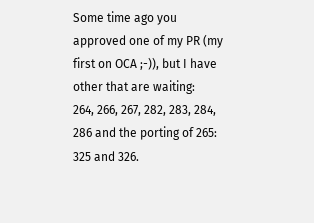Some time ago you approved one of my PR (my first on OCA ;-)), but I have other that are waiting:
264, 266, 267, 282, 283, 284, 286 and the porting of 265: 325 and 326.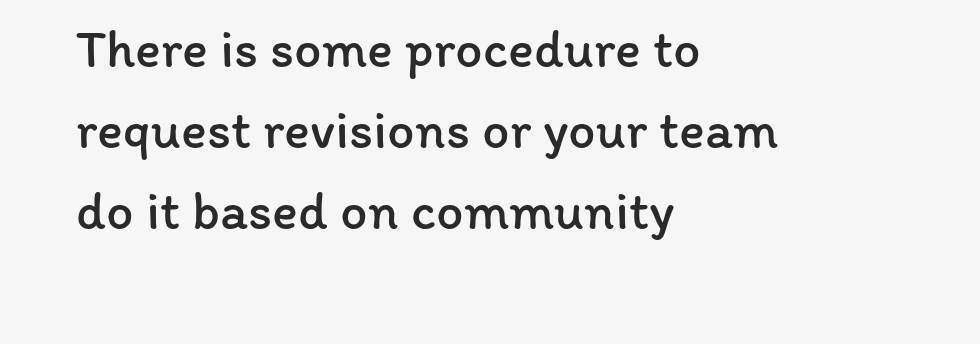There is some procedure to request revisions or your team do it based on community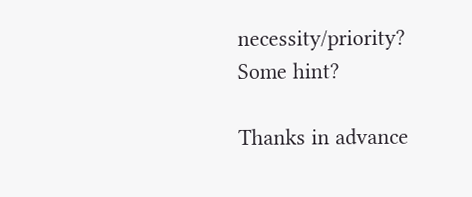necessity/priority?
Some hint?

Thanks in advance